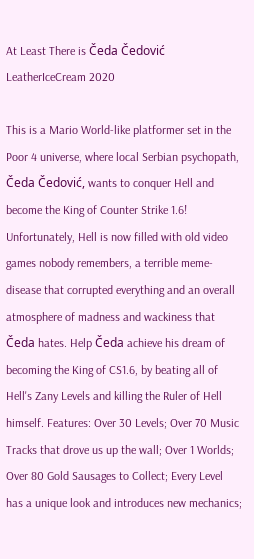At Least There is Čeda Čedović LeatherIceCream 2020

This is a Mario World-like platformer set in the Poor 4 universe, where local Serbian psychopath, Čeda Čedović, wants to conquer Hell and become the King of Counter Strike 1.6! Unfortunately, Hell is now filled with old video games nobody remembers, a terrible meme-disease that corrupted everything and an overall atmosphere of madness and wackiness that Čeda hates. Help Čeda achieve his dream of becoming the King of CS1.6, by beating all of Hell's Zany Levels and killing the Ruler of Hell himself. Features: Over 30 Levels; Over 70 Music Tracks that drove us up the wall; Over 1 Worlds; Over 80 Gold Sausages to Collect; Every Level has a unique look and introduces new mechanics;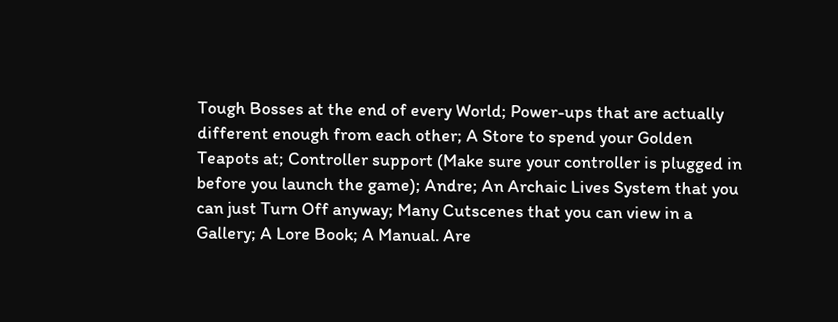Tough Bosses at the end of every World; Power-ups that are actually different enough from each other; A Store to spend your Golden Teapots at; Controller support (Make sure your controller is plugged in before you launch the game); Andre; An Archaic Lives System that you can just Turn Off anyway; Many Cutscenes that you can view in a Gallery; A Lore Book; A Manual. Are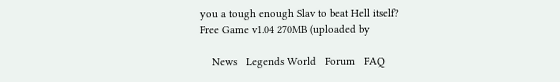you a tough enough Slav to beat Hell itself?
Free Game v1.04 270MB (uploaded by

    News   Legends World   Forum   FAQ